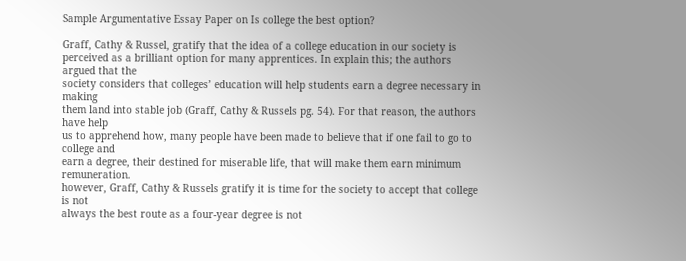Sample Argumentative Essay Paper on Is college the best option?

Graff, Cathy & Russel, gratify that the idea of a college education in our society is
perceived as a brilliant option for many apprentices. In explain this; the authors argued that the
society considers that colleges’ education will help students earn a degree necessary in making
them land into stable job (Graff, Cathy & Russels pg. 54). For that reason, the authors have help
us to apprehend how, many people have been made to believe that if one fail to go to college and
earn a degree, their destined for miserable life, that will make them earn minimum remuneration.
however, Graff, Cathy & Russels gratify it is time for the society to accept that college is not
always the best route as a four-year degree is not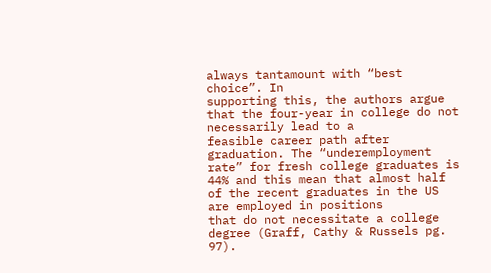always tantamount with “best choice”. In
supporting this, the authors argue that the four-year in college do not necessarily lead to a
feasible career path after graduation. The “underemployment rate” for fresh college graduates is
44% and this mean that almost half of the recent graduates in the US are employed in positions
that do not necessitate a college degree (Graff, Cathy & Russels pg. 97).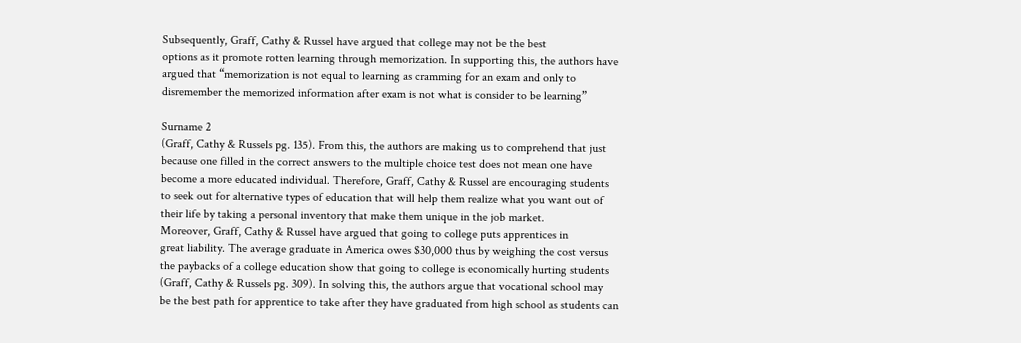Subsequently, Graff, Cathy & Russel have argued that college may not be the best
options as it promote rotten learning through memorization. In supporting this, the authors have
argued that “memorization is not equal to learning as cramming for an exam and only to
disremember the memorized information after exam is not what is consider to be learning”

Surname 2
(Graff, Cathy & Russels pg. 135). From this, the authors are making us to comprehend that just
because one filled in the correct answers to the multiple choice test does not mean one have
become a more educated individual. Therefore, Graff, Cathy & Russel are encouraging students
to seek out for alternative types of education that will help them realize what you want out of
their life by taking a personal inventory that make them unique in the job market.
Moreover, Graff, Cathy & Russel have argued that going to college puts apprentices in
great liability. The average graduate in America owes $30,000 thus by weighing the cost versus
the paybacks of a college education show that going to college is economically hurting students
(Graff, Cathy & Russels pg. 309). In solving this, the authors argue that vocational school may
be the best path for apprentice to take after they have graduated from high school as students can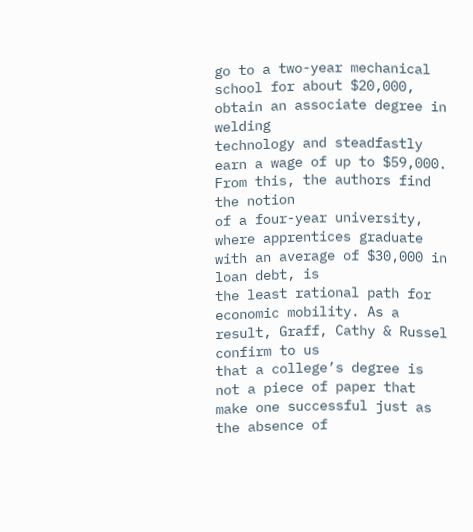go to a two-year mechanical school for about $20,000, obtain an associate degree in welding
technology and steadfastly earn a wage of up to $59,000. From this, the authors find the notion
of a four-year university, where apprentices graduate with an average of $30,000 in loan debt, is
the least rational path for economic mobility. As a result, Graff, Cathy & Russel confirm to us
that a college’s degree is not a piece of paper that make one successful just as the absence of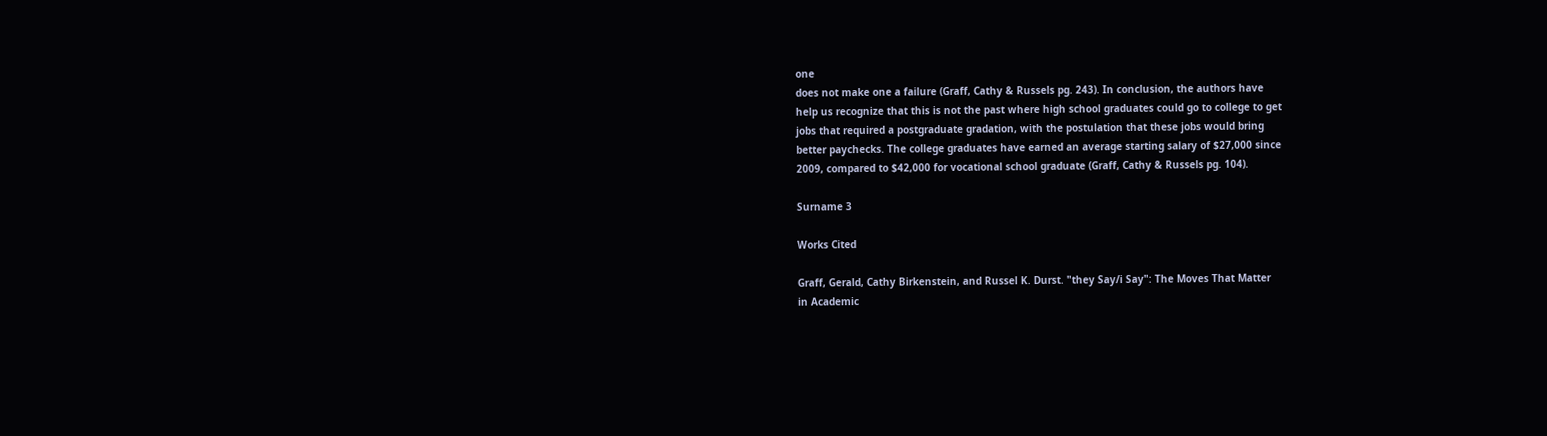one
does not make one a failure (Graff, Cathy & Russels pg. 243). In conclusion, the authors have
help us recognize that this is not the past where high school graduates could go to college to get
jobs that required a postgraduate gradation, with the postulation that these jobs would bring
better paychecks. The college graduates have earned an average starting salary of $27,000 since
2009, compared to $42,000 for vocational school graduate (Graff, Cathy & Russels pg. 104).

Surname 3

Works Cited

Graff, Gerald, Cathy Birkenstein, and Russel K. Durst. "they Say/i Say": The Moves That Matter
in Academic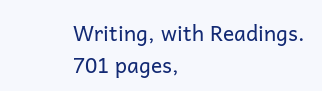Writing, with Readings. 701 pages,